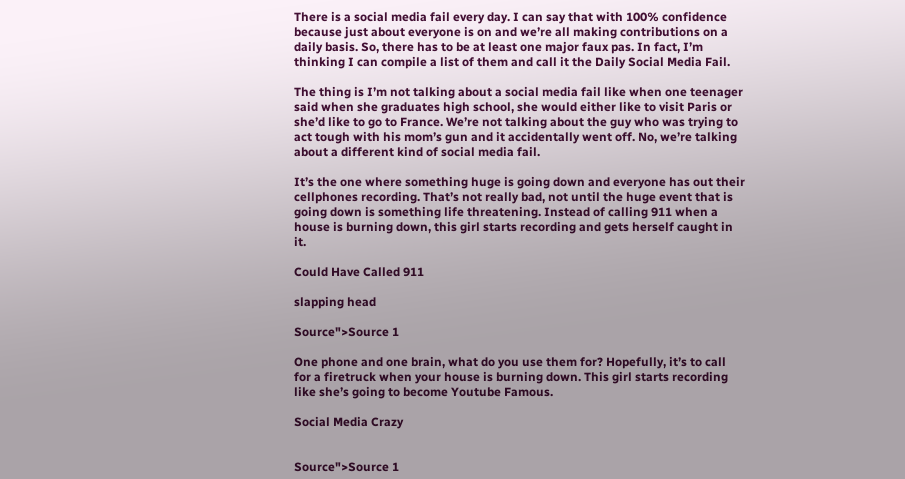There is a social media fail every day. I can say that with 100% confidence because just about everyone is on and we’re all making contributions on a daily basis. So, there has to be at least one major faux pas. In fact, I’m thinking I can compile a list of them and call it the Daily Social Media Fail.

The thing is I’m not talking about a social media fail like when one teenager said when she graduates high school, she would either like to visit Paris or she’d like to go to France. We’re not talking about the guy who was trying to act tough with his mom’s gun and it accidentally went off. No, we’re talking about a different kind of social media fail.

It’s the one where something huge is going down and everyone has out their cellphones recording. That’s not really bad, not until the huge event that is going down is something life threatening. Instead of calling 911 when a house is burning down, this girl starts recording and gets herself caught in it.

Could Have Called 911

slapping head

Source">Source 1

One phone and one brain, what do you use them for? Hopefully, it’s to call for a firetruck when your house is burning down. This girl starts recording like she’s going to become Youtube Famous.

Social Media Crazy


Source">Source 1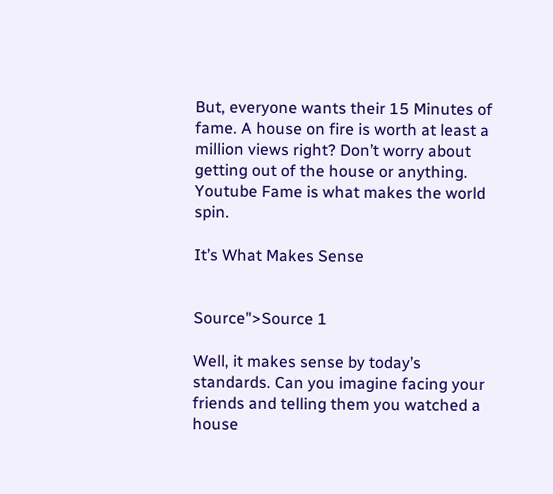But, everyone wants their 15 Minutes of fame. A house on fire is worth at least a million views right? Don’t worry about getting out of the house or anything. Youtube Fame is what makes the world spin.

It’s What Makes Sense


Source">Source 1

Well, it makes sense by today’s standards. Can you imagine facing your friends and telling them you watched a house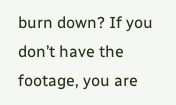burn down? If you don’t have the footage, you are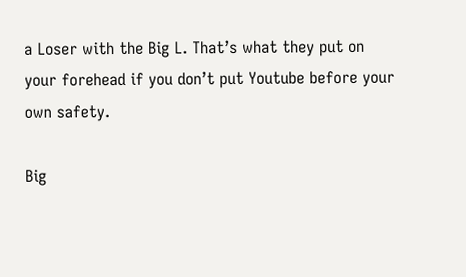a Loser with the Big L. That’s what they put on your forehead if you don’t put Youtube before your own safety.

Big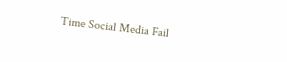Time Social Media Fail